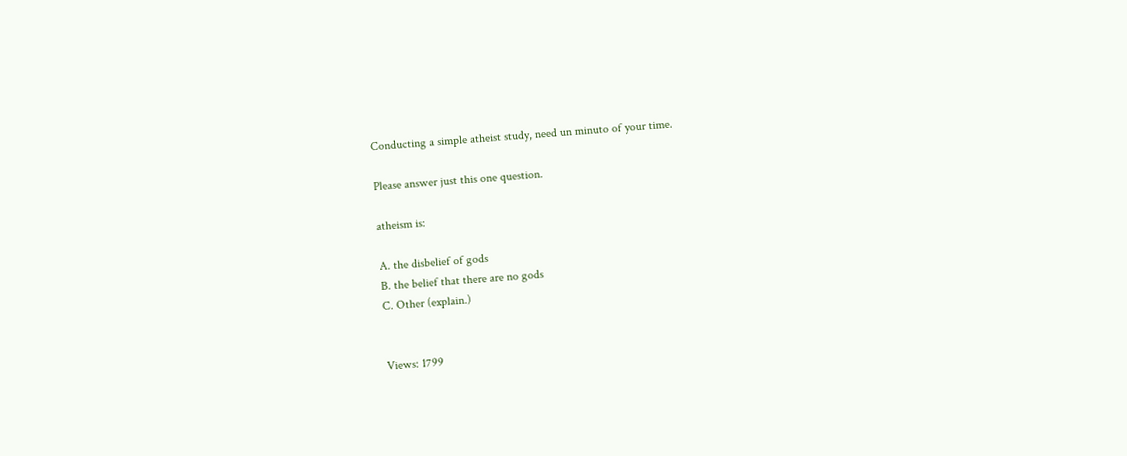Conducting a simple atheist study, need un minuto of your time.

Please answer just this one question.

atheism is:

A. the disbelief of gods
B. the belief that there are no gods
C. Other (explain.)


Views: 1799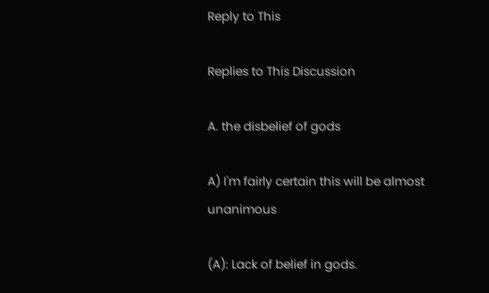Reply to This

Replies to This Discussion

A. the disbelief of gods

A) I'm fairly certain this will be almost unanimous

(A): Lack of belief in gods.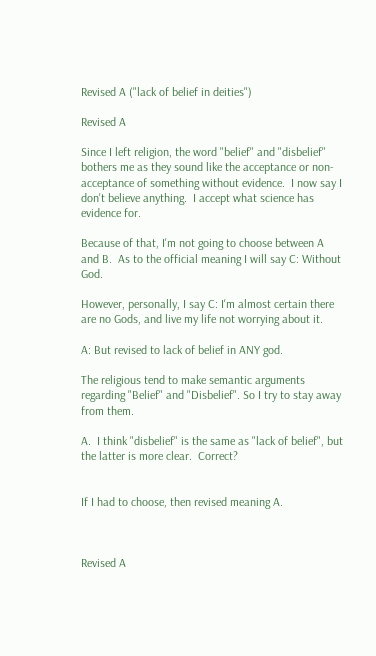Revised A ("lack of belief in deities")

Revised A

Since I left religion, the word "belief" and "disbelief" bothers me as they sound like the acceptance or non-acceptance of something without evidence.  I now say I don't believe anything.  I accept what science has evidence for.

Because of that, I'm not going to choose between A and B.  As to the official meaning I will say C: Without God.

However, personally, I say C: I'm almost certain there are no Gods, and live my life not worrying about it.

A: But revised to lack of belief in ANY god.

The religious tend to make semantic arguments regarding "Belief" and "Disbelief". So I try to stay away from them.

A.  I think "disbelief" is the same as "lack of belief", but the latter is more clear.  Correct?


If I had to choose, then revised meaning A.



Revised A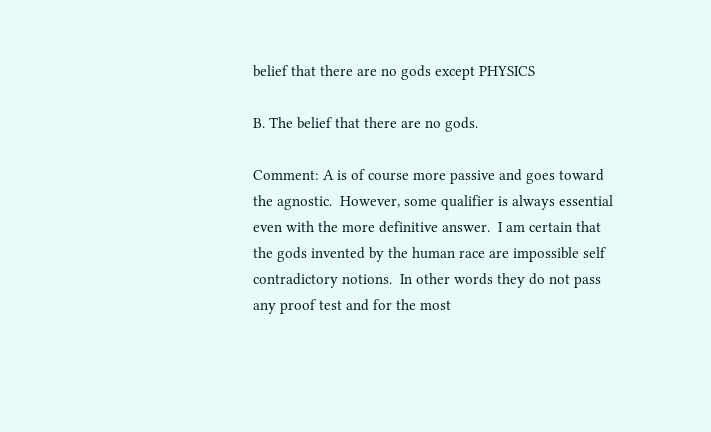belief that there are no gods except PHYSICS

B. The belief that there are no gods.

Comment: A is of course more passive and goes toward the agnostic.  However, some qualifier is always essential even with the more definitive answer.  I am certain that the gods invented by the human race are impossible self contradictory notions.  In other words they do not pass any proof test and for the most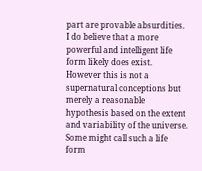part are provable absurdities.    I do believe that a more powerful and intelligent life form likely does exist.  However this is not a supernatural conceptions but merely a reasonable hypothesis based on the extent and variability of the universe.  Some might call such a life form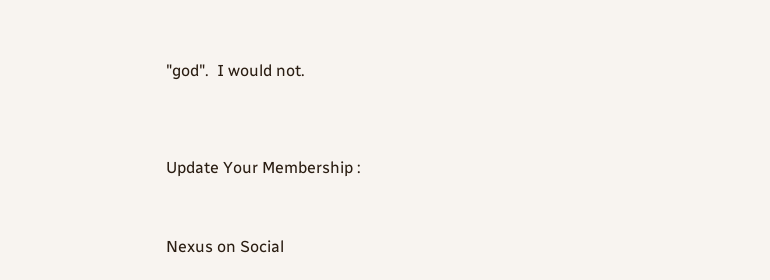"god".  I would not.




Update Your Membership :



Nexus on Social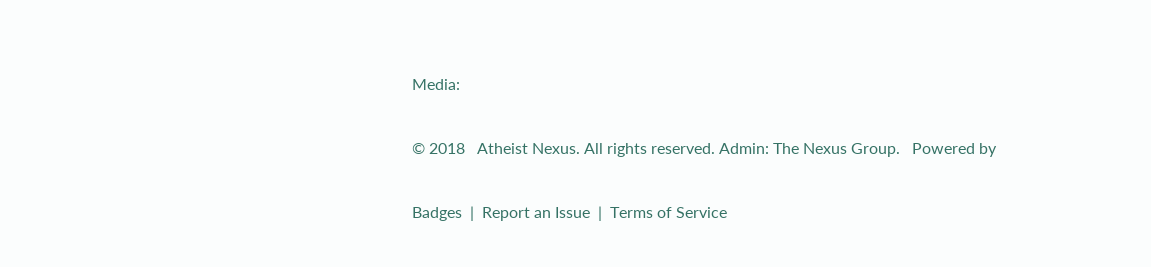Media:

© 2018   Atheist Nexus. All rights reserved. Admin: The Nexus Group.   Powered by

Badges  |  Report an Issue  |  Terms of Service